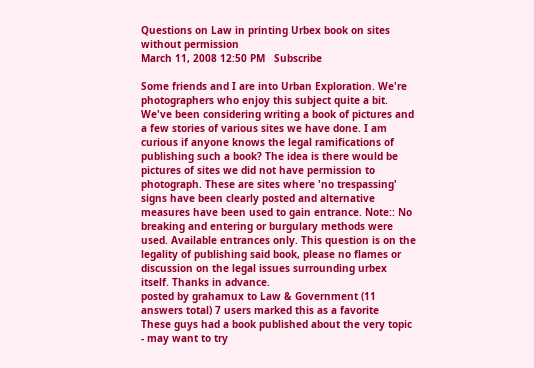Questions on Law in printing Urbex book on sites without permission
March 11, 2008 12:50 PM   Subscribe

Some friends and I are into Urban Exploration. We're photographers who enjoy this subject quite a bit. We've been considering writing a book of pictures and a few stories of various sites we have done. I am curious if anyone knows the legal ramifications of publishing such a book? The idea is there would be pictures of sites we did not have permission to photograph. These are sites where 'no trespassing' signs have been clearly posted and alternative measures have been used to gain entrance. Note:: No breaking and entering or burgulary methods were used. Available entrances only. This question is on the legality of publishing said book, please no flames or discussion on the legal issues surrounding urbex itself. Thanks in advance.
posted by grahamux to Law & Government (11 answers total) 7 users marked this as a favorite
These guys had a book published about the very topic - may want to try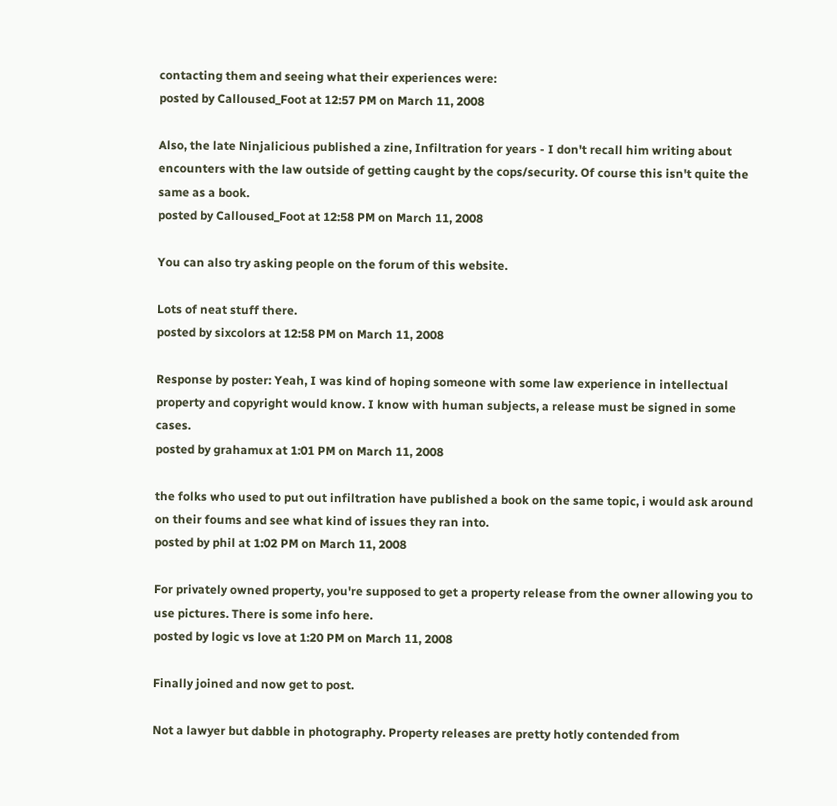contacting them and seeing what their experiences were:
posted by Calloused_Foot at 12:57 PM on March 11, 2008

Also, the late Ninjalicious published a zine, Infiltration for years - I don't recall him writing about encounters with the law outside of getting caught by the cops/security. Of course this isn't quite the same as a book.
posted by Calloused_Foot at 12:58 PM on March 11, 2008

You can also try asking people on the forum of this website.

Lots of neat stuff there.
posted by sixcolors at 12:58 PM on March 11, 2008

Response by poster: Yeah, I was kind of hoping someone with some law experience in intellectual property and copyright would know. I know with human subjects, a release must be signed in some cases.
posted by grahamux at 1:01 PM on March 11, 2008

the folks who used to put out infiltration have published a book on the same topic, i would ask around on their foums and see what kind of issues they ran into.
posted by phil at 1:02 PM on March 11, 2008

For privately owned property, you're supposed to get a property release from the owner allowing you to use pictures. There is some info here.
posted by logic vs love at 1:20 PM on March 11, 2008

Finally joined and now get to post.

Not a lawyer but dabble in photography. Property releases are pretty hotly contended from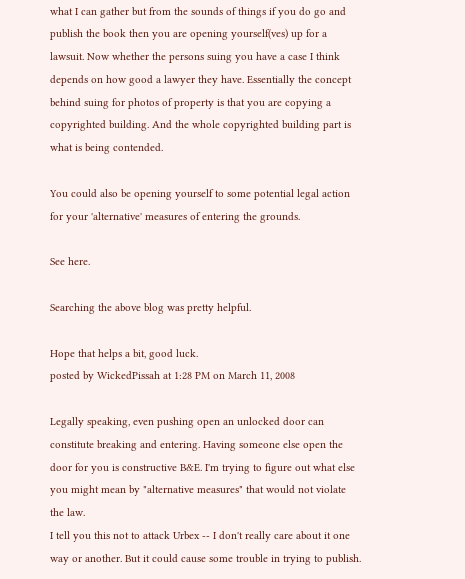what I can gather but from the sounds of things if you do go and publish the book then you are opening yourself(ves) up for a lawsuit. Now whether the persons suing you have a case I think depends on how good a lawyer they have. Essentially the concept behind suing for photos of property is that you are copying a copyrighted building. And the whole copyrighted building part is what is being contended.

You could also be opening yourself to some potential legal action for your 'alternative' measures of entering the grounds.

See here.

Searching the above blog was pretty helpful.

Hope that helps a bit, good luck.
posted by WickedPissah at 1:28 PM on March 11, 2008

Legally speaking, even pushing open an unlocked door can constitute breaking and entering. Having someone else open the door for you is constructive B&E. I'm trying to figure out what else you might mean by "alternative measures" that would not violate the law.
I tell you this not to attack Urbex -- I don't really care about it one way or another. But it could cause some trouble in trying to publish.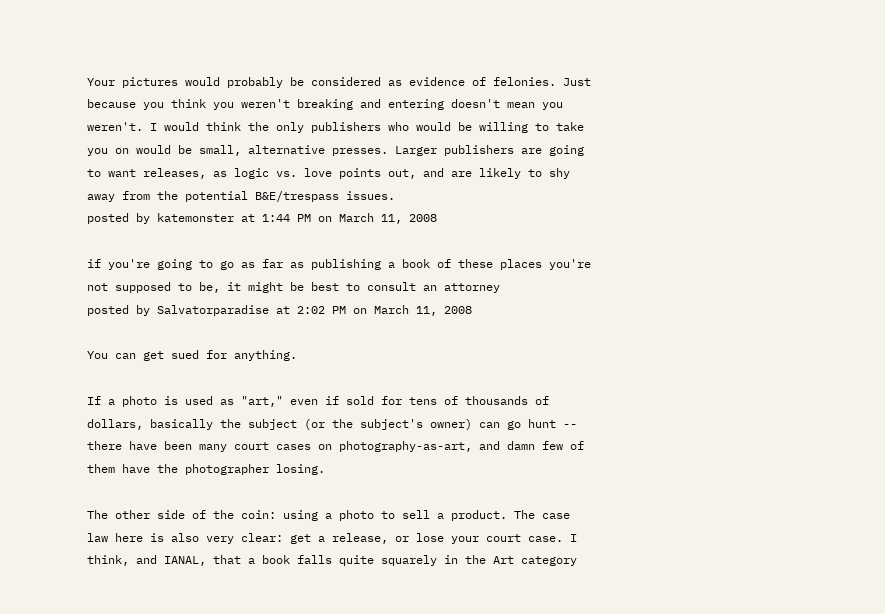Your pictures would probably be considered as evidence of felonies. Just because you think you weren't breaking and entering doesn't mean you weren't. I would think the only publishers who would be willing to take you on would be small, alternative presses. Larger publishers are going to want releases, as logic vs. love points out, and are likely to shy away from the potential B&E/trespass issues.
posted by katemonster at 1:44 PM on March 11, 2008

if you're going to go as far as publishing a book of these places you're not supposed to be, it might be best to consult an attorney
posted by Salvatorparadise at 2:02 PM on March 11, 2008

You can get sued for anything.

If a photo is used as "art," even if sold for tens of thousands of dollars, basically the subject (or the subject's owner) can go hunt -- there have been many court cases on photography-as-art, and damn few of them have the photographer losing.

The other side of the coin: using a photo to sell a product. The case law here is also very clear: get a release, or lose your court case. I think, and IANAL, that a book falls quite squarely in the Art category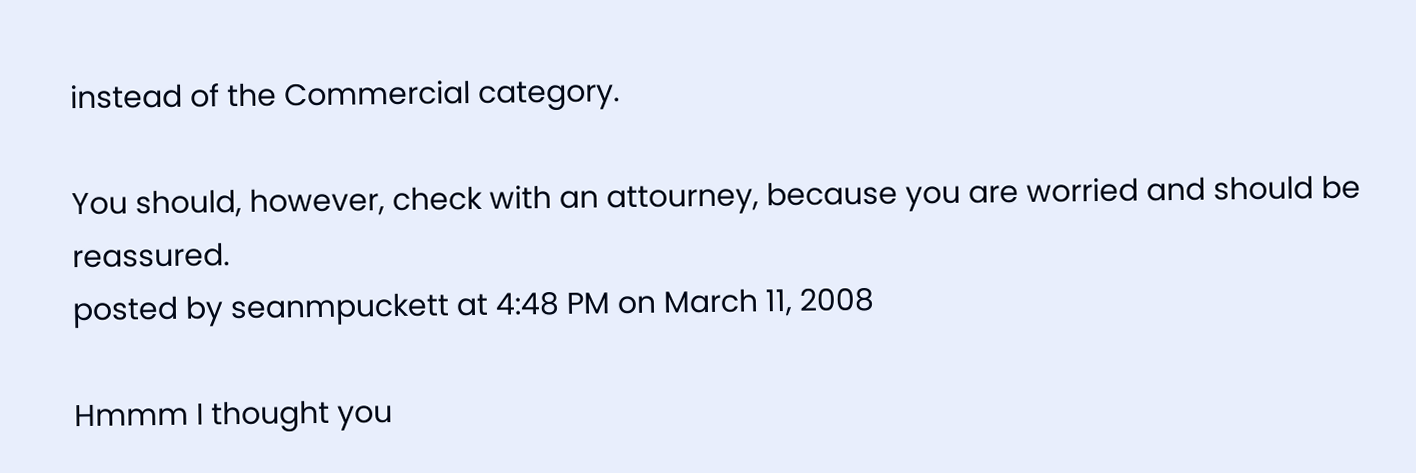instead of the Commercial category.

You should, however, check with an attourney, because you are worried and should be reassured.
posted by seanmpuckett at 4:48 PM on March 11, 2008

Hmmm I thought you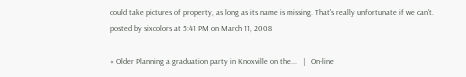could take pictures of property, as long as its name is missing. That's really unfortunate if we can't.
posted by sixcolors at 5:41 PM on March 11, 2008

« Older Planning a graduation party in Knoxville on the...   |   On-line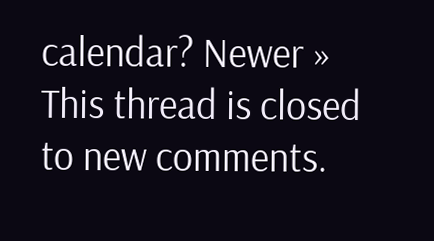calendar? Newer »
This thread is closed to new comments.